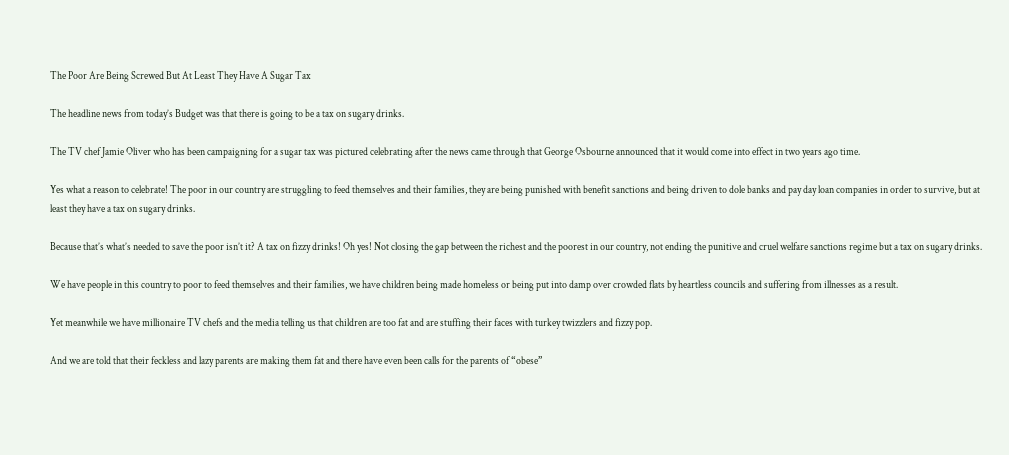The Poor Are Being Screwed But At Least They Have A Sugar Tax

The headline news from today’s Budget was that there is going to be a tax on sugary drinks.

The TV chef Jamie Oliver who has been campaigning for a sugar tax was pictured celebrating after the news came through that George Osbourne announced that it would come into effect in two years ago time.

Yes what a reason to celebrate! The poor in our country are struggling to feed themselves and their families, they are being punished with benefit sanctions and being driven to dole banks and pay day loan companies in order to survive, but at least they have a tax on sugary drinks.

Because that’s what’s needed to save the poor isn’t it? A tax on fizzy drinks! Oh yes! Not closing the gap between the richest and the poorest in our country, not ending the punitive and cruel welfare sanctions regime but a tax on sugary drinks.

We have people in this country to poor to feed themselves and their families, we have children being made homeless or being put into damp over crowded flats by heartless councils and suffering from illnesses as a result.

Yet meanwhile we have millionaire TV chefs and the media telling us that children are too fat and are stuffing their faces with turkey twizzlers and fizzy pop.

And we are told that their feckless and lazy parents are making them fat and there have even been calls for the parents of “obese”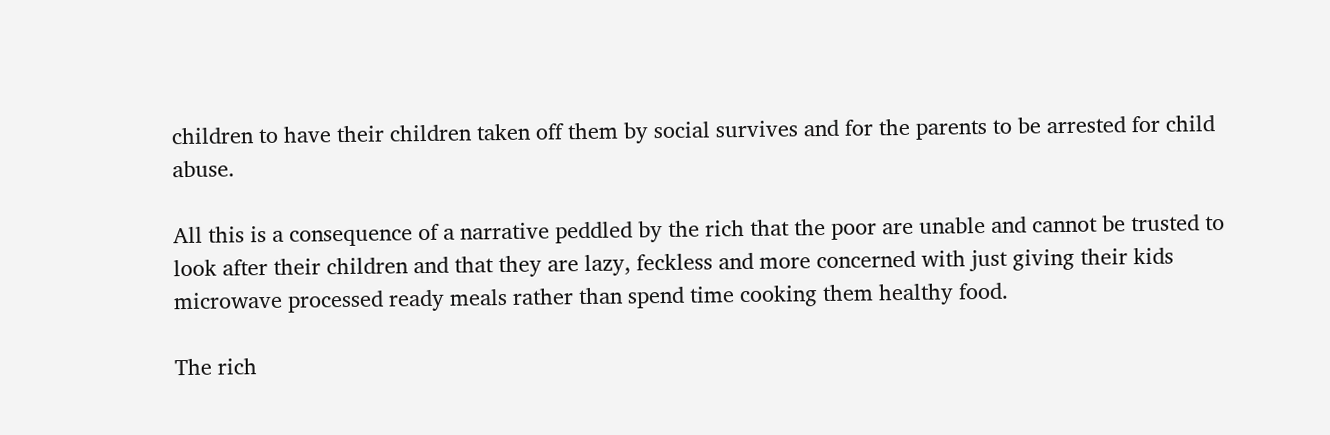children to have their children taken off them by social survives and for the parents to be arrested for child abuse.

All this is a consequence of a narrative peddled by the rich that the poor are unable and cannot be trusted to look after their children and that they are lazy, feckless and more concerned with just giving their kids microwave processed ready meals rather than spend time cooking them healthy food.

The rich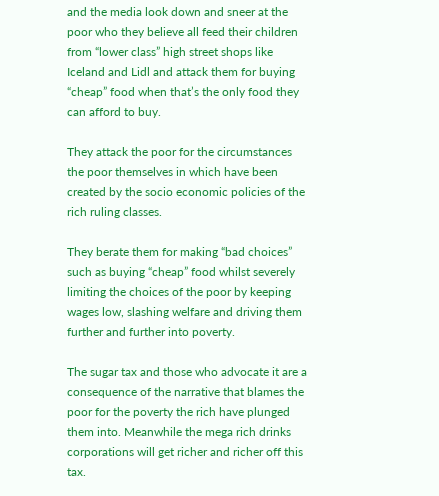and the media look down and sneer at the poor who they believe all feed their children from “lower class” high street shops like Iceland and Lidl and attack them for buying “cheap” food when that’s the only food they can afford to buy.

They attack the poor for the circumstances the poor themselves in which have been created by the socio economic policies of the rich ruling classes.

They berate them for making “bad choices” such as buying “cheap” food whilst severely limiting the choices of the poor by keeping wages low, slashing welfare and driving them further and further into poverty.

The sugar tax and those who advocate it are a consequence of the narrative that blames the poor for the poverty the rich have plunged them into. Meanwhile the mega rich drinks corporations will get richer and richer off this tax.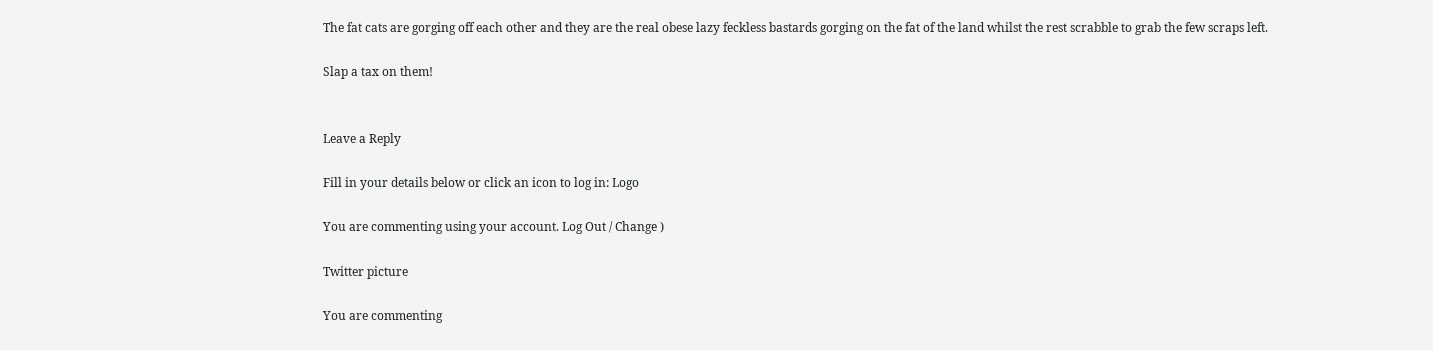The fat cats are gorging off each other and they are the real obese lazy feckless bastards gorging on the fat of the land whilst the rest scrabble to grab the few scraps left.

Slap a tax on them!


Leave a Reply

Fill in your details below or click an icon to log in: Logo

You are commenting using your account. Log Out / Change )

Twitter picture

You are commenting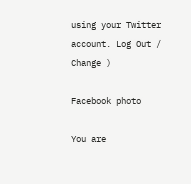using your Twitter account. Log Out / Change )

Facebook photo

You are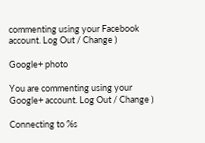commenting using your Facebook account. Log Out / Change )

Google+ photo

You are commenting using your Google+ account. Log Out / Change )

Connecting to %s